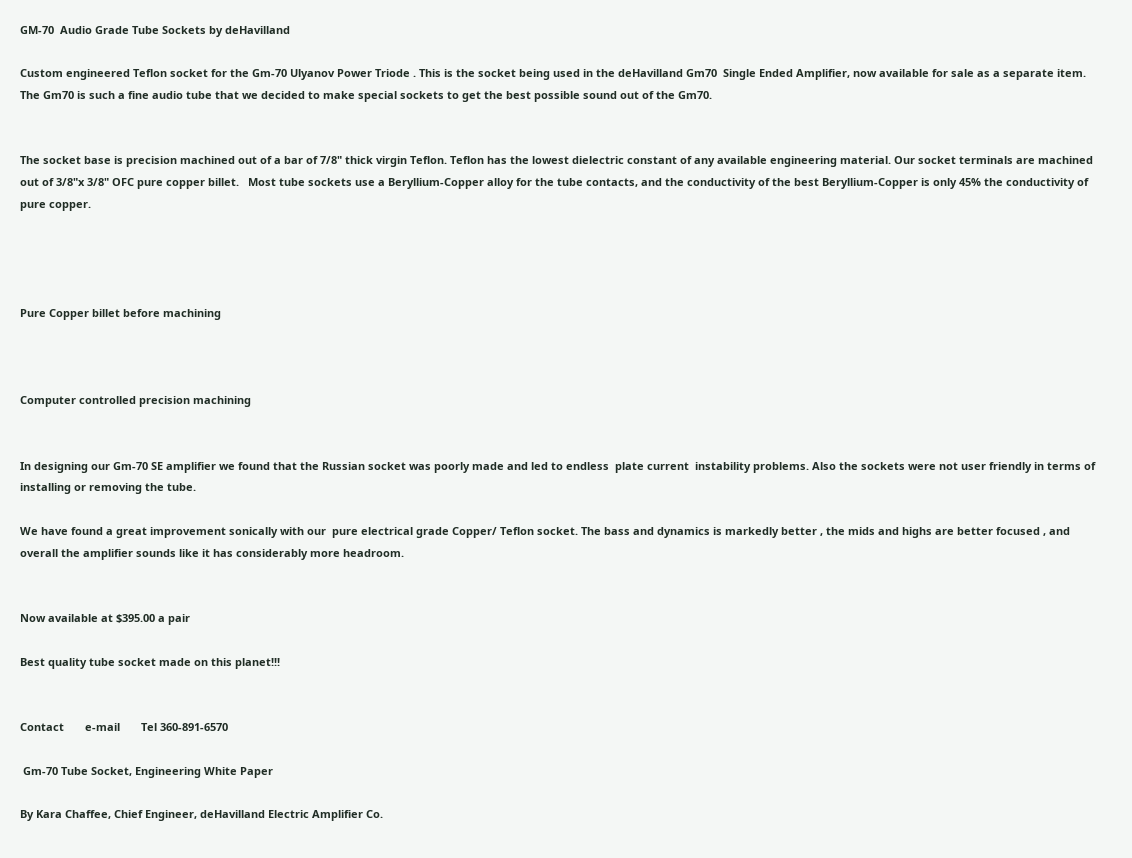GM-70  Audio Grade Tube Sockets by deHavilland

Custom engineered Teflon socket for the Gm-70 Ulyanov Power Triode . This is the socket being used in the deHavilland Gm70  Single Ended Amplifier, now available for sale as a separate item.  The Gm70 is such a fine audio tube that we decided to make special sockets to get the best possible sound out of the Gm70.


The socket base is precision machined out of a bar of 7/8" thick virgin Teflon. Teflon has the lowest dielectric constant of any available engineering material. Our socket terminals are machined out of 3/8"x 3/8" OFC pure copper billet.   Most tube sockets use a Beryllium-Copper alloy for the tube contacts, and the conductivity of the best Beryllium-Copper is only 45% the conductivity of pure copper.




Pure Copper billet before machining



Computer controlled precision machining


In designing our Gm-70 SE amplifier we found that the Russian socket was poorly made and led to endless  plate current  instability problems. Also the sockets were not user friendly in terms of installing or removing the tube.

We have found a great improvement sonically with our  pure electrical grade Copper/ Teflon socket. The bass and dynamics is markedly better , the mids and highs are better focused , and overall the amplifier sounds like it has considerably more headroom.


Now available at $395.00 a pair

Best quality tube socket made on this planet!!!


Contact       e-mail       Tel 360-891-6570

 Gm-70 Tube Socket, Engineering White Paper

By Kara Chaffee, Chief Engineer, deHavilland Electric Amplifier Co.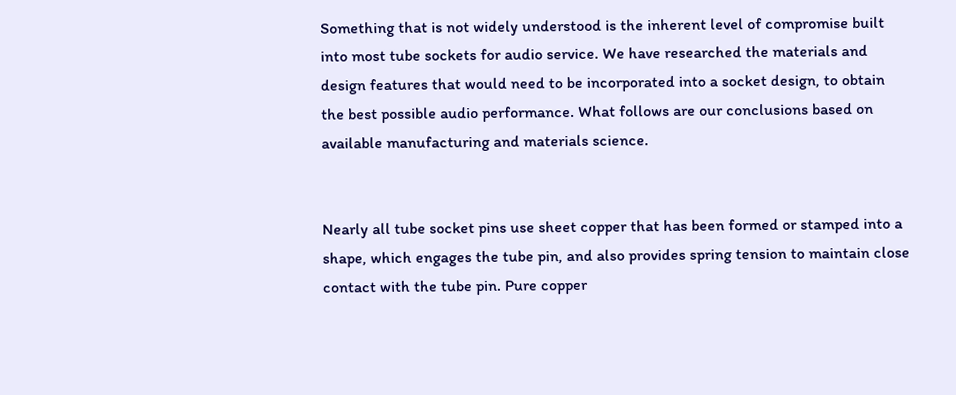Something that is not widely understood is the inherent level of compromise built into most tube sockets for audio service. We have researched the materials and design features that would need to be incorporated into a socket design, to obtain the best possible audio performance. What follows are our conclusions based on available manufacturing and materials science.


Nearly all tube socket pins use sheet copper that has been formed or stamped into a shape, which engages the tube pin, and also provides spring tension to maintain close contact with the tube pin. Pure copper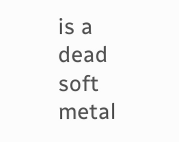is a dead soft metal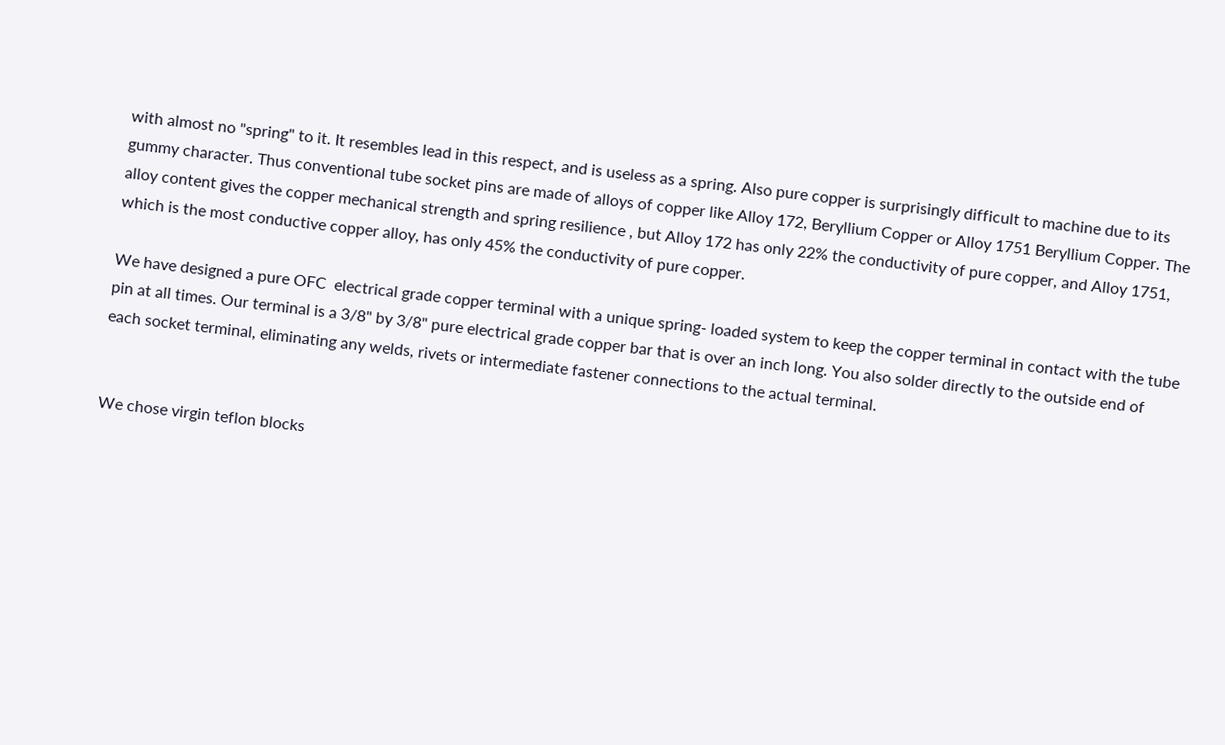with almost no "spring" to it. It resembles lead in this respect, and is useless as a spring. Also pure copper is surprisingly difficult to machine due to its gummy character. Thus conventional tube socket pins are made of alloys of copper like Alloy 172, Beryllium Copper or Alloy 1751 Beryllium Copper. The alloy content gives the copper mechanical strength and spring resilience , but Alloy 172 has only 22% the conductivity of pure copper, and Alloy 1751, which is the most conductive copper alloy, has only 45% the conductivity of pure copper.

We have designed a pure OFC  electrical grade copper terminal with a unique spring- loaded system to keep the copper terminal in contact with the tube pin at all times. Our terminal is a 3/8" by 3/8" pure electrical grade copper bar that is over an inch long. You also solder directly to the outside end of each socket terminal, eliminating any welds, rivets or intermediate fastener connections to the actual terminal.


We chose virgin teflon blocks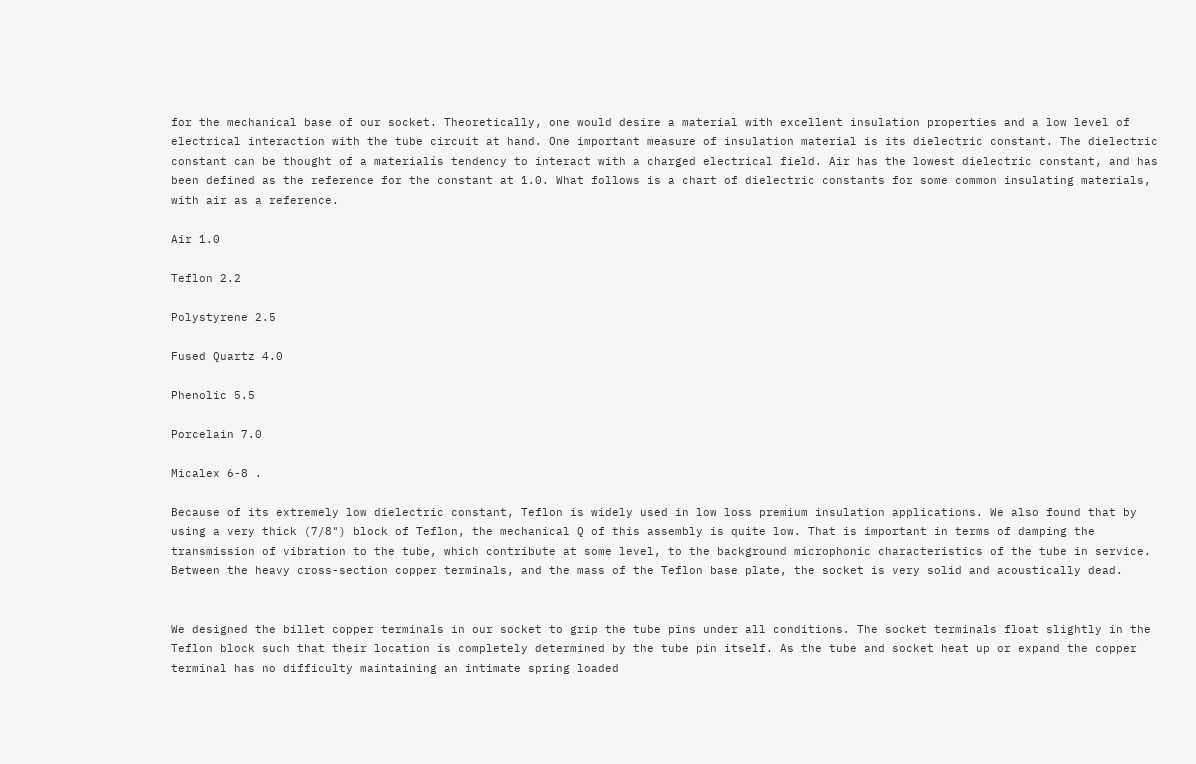for the mechanical base of our socket. Theoretically, one would desire a material with excellent insulation properties and a low level of electrical interaction with the tube circuit at hand. One important measure of insulation material is its dielectric constant. The dielectric constant can be thought of a materialís tendency to interact with a charged electrical field. Air has the lowest dielectric constant, and has been defined as the reference for the constant at 1.0. What follows is a chart of dielectric constants for some common insulating materials, with air as a reference.

Air 1.0

Teflon 2.2

Polystyrene 2.5

Fused Quartz 4.0

Phenolic 5.5

Porcelain 7.0

Micalex 6-8 .

Because of its extremely low dielectric constant, Teflon is widely used in low loss premium insulation applications. We also found that by using a very thick (7/8") block of Teflon, the mechanical Q of this assembly is quite low. That is important in terms of damping the transmission of vibration to the tube, which contribute at some level, to the background microphonic characteristics of the tube in service. Between the heavy cross-section copper terminals, and the mass of the Teflon base plate, the socket is very solid and acoustically dead.


We designed the billet copper terminals in our socket to grip the tube pins under all conditions. The socket terminals float slightly in the Teflon block such that their location is completely determined by the tube pin itself. As the tube and socket heat up or expand the copper terminal has no difficulty maintaining an intimate spring loaded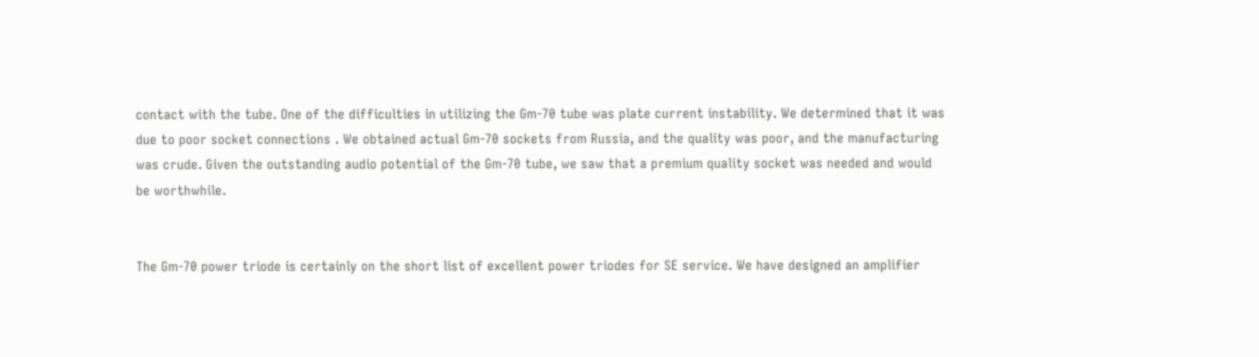contact with the tube. One of the difficulties in utilizing the Gm-70 tube was plate current instability. We determined that it was due to poor socket connections . We obtained actual Gm-70 sockets from Russia, and the quality was poor, and the manufacturing was crude. Given the outstanding audio potential of the Gm-70 tube, we saw that a premium quality socket was needed and would be worthwhile.


The Gm-70 power triode is certainly on the short list of excellent power triodes for SE service. We have designed an amplifier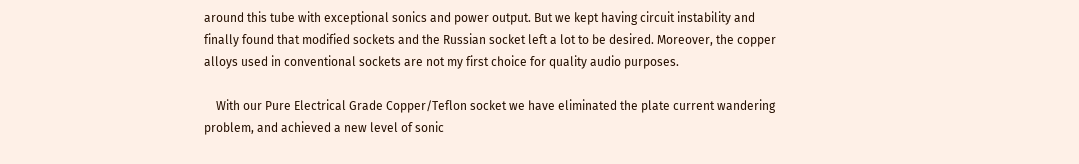around this tube with exceptional sonics and power output. But we kept having circuit instability and finally found that modified sockets and the Russian socket left a lot to be desired. Moreover, the copper alloys used in conventional sockets are not my first choice for quality audio purposes.

    With our Pure Electrical Grade Copper/Teflon socket we have eliminated the plate current wandering problem, and achieved a new level of sonic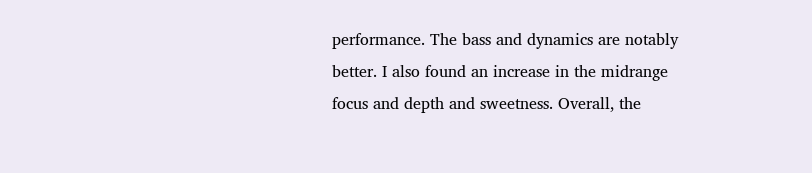performance. The bass and dynamics are notably better. I also found an increase in the midrange focus and depth and sweetness. Overall, the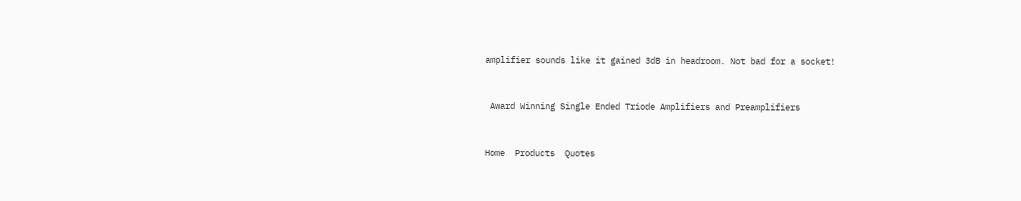amplifier sounds like it gained 3dB in headroom. Not bad for a socket!


 Award Winning Single Ended Triode Amplifiers and Preamplifiers


Home  Products  Quotes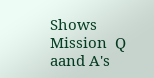Shows  Mission  Q aand A's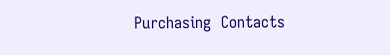Purchasing  Contacts